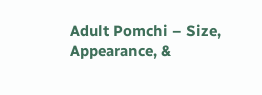Adult Pomchi – Size, Appearance, &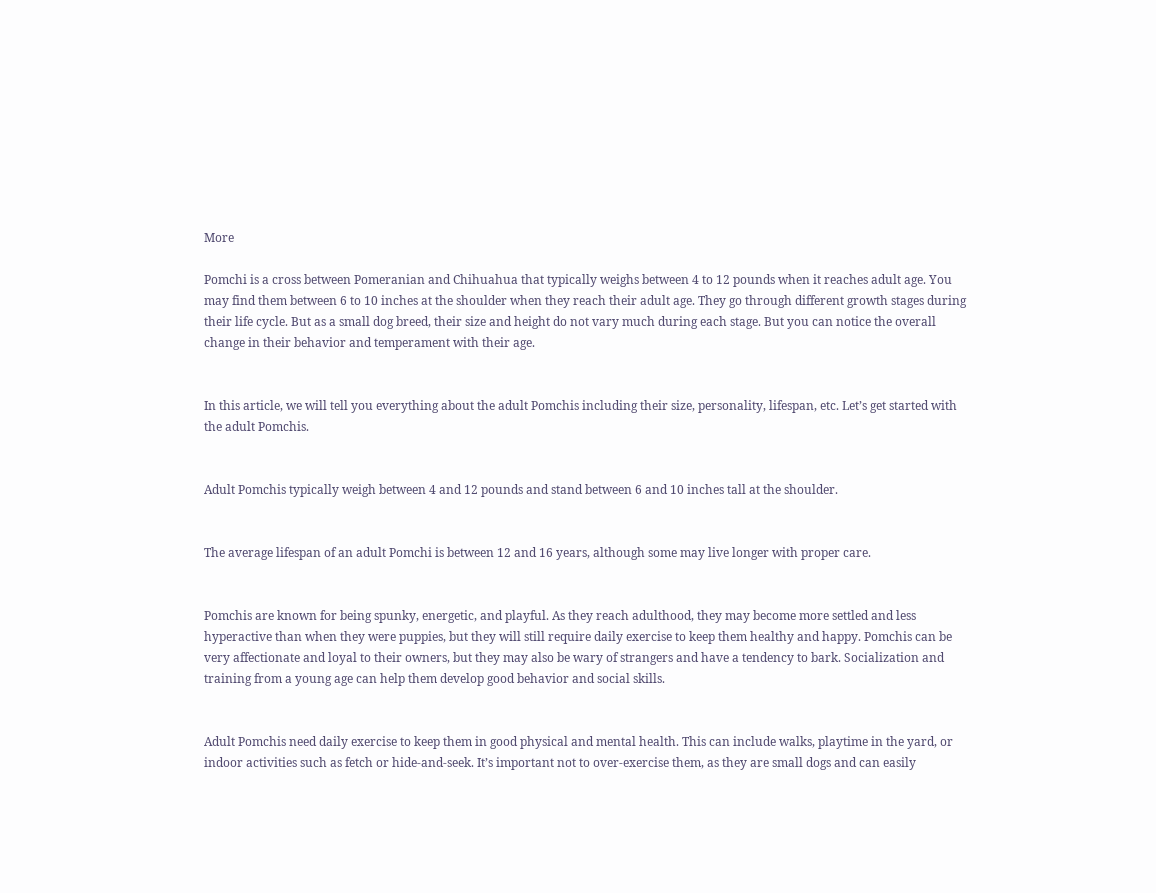More

Pomchi is a cross between Pomeranian and Chihuahua that typically weighs between 4 to 12 pounds when it reaches adult age. You may find them between 6 to 10 inches at the shoulder when they reach their adult age. They go through different growth stages during their life cycle. But as a small dog breed, their size and height do not vary much during each stage. But you can notice the overall change in their behavior and temperament with their age.


In this article, we will tell you everything about the adult Pomchis including their size, personality, lifespan, etc. Let’s get started with the adult Pomchis.


Adult Pomchis typically weigh between 4 and 12 pounds and stand between 6 and 10 inches tall at the shoulder.


The average lifespan of an adult Pomchi is between 12 and 16 years, although some may live longer with proper care.


Pomchis are known for being spunky, energetic, and playful. As they reach adulthood, they may become more settled and less hyperactive than when they were puppies, but they will still require daily exercise to keep them healthy and happy. Pomchis can be very affectionate and loyal to their owners, but they may also be wary of strangers and have a tendency to bark. Socialization and training from a young age can help them develop good behavior and social skills.


Adult Pomchis need daily exercise to keep them in good physical and mental health. This can include walks, playtime in the yard, or indoor activities such as fetch or hide-and-seek. It’s important not to over-exercise them, as they are small dogs and can easily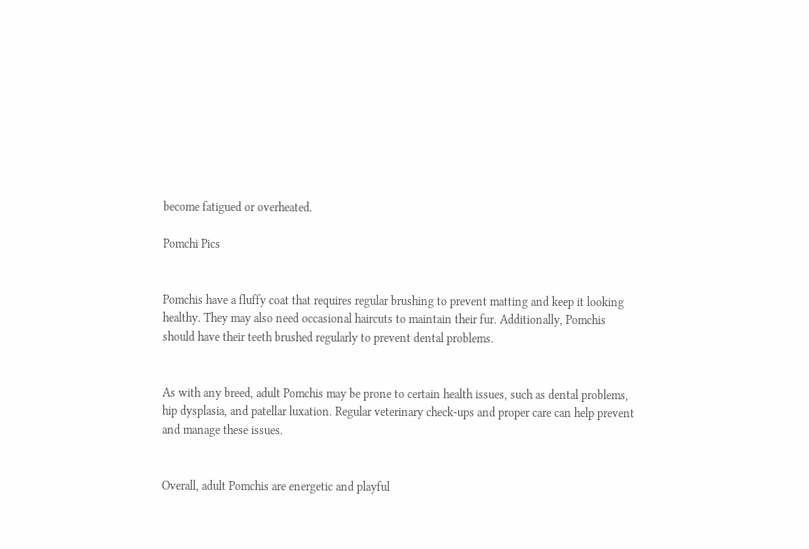become fatigued or overheated.

Pomchi Pics


Pomchis have a fluffy coat that requires regular brushing to prevent matting and keep it looking healthy. They may also need occasional haircuts to maintain their fur. Additionally, Pomchis should have their teeth brushed regularly to prevent dental problems.


As with any breed, adult Pomchis may be prone to certain health issues, such as dental problems, hip dysplasia, and patellar luxation. Regular veterinary check-ups and proper care can help prevent and manage these issues.


Overall, adult Pomchis are energetic and playful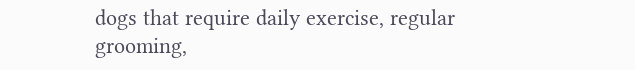dogs that require daily exercise, regular grooming,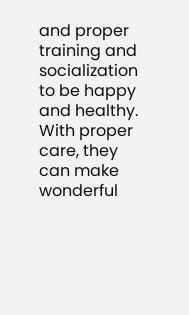and proper training and socialization to be happy and healthy. With proper care, they can make wonderful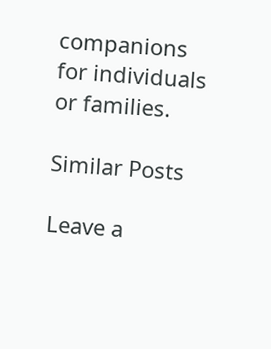companions for individuals or families.

Similar Posts

Leave a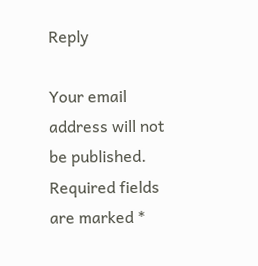Reply

Your email address will not be published. Required fields are marked *